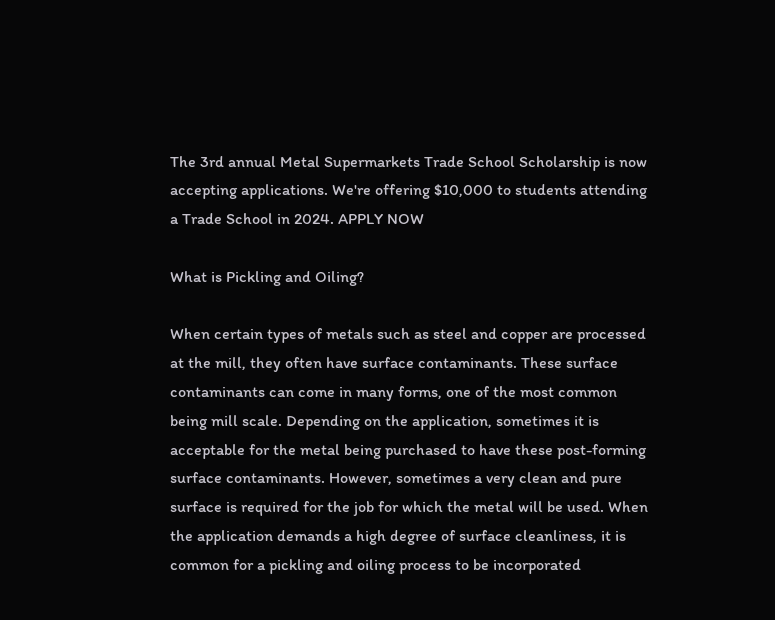The 3rd annual Metal Supermarkets Trade School Scholarship is now accepting applications. We're offering $10,000 to students attending a Trade School in 2024. APPLY NOW

What is Pickling and Oiling?

When certain types of metals such as steel and copper are processed at the mill, they often have surface contaminants. These surface contaminants can come in many forms, one of the most common being mill scale. Depending on the application, sometimes it is acceptable for the metal being purchased to have these post-forming surface contaminants. However, sometimes a very clean and pure surface is required for the job for which the metal will be used. When the application demands a high degree of surface cleanliness, it is common for a pickling and oiling process to be incorporated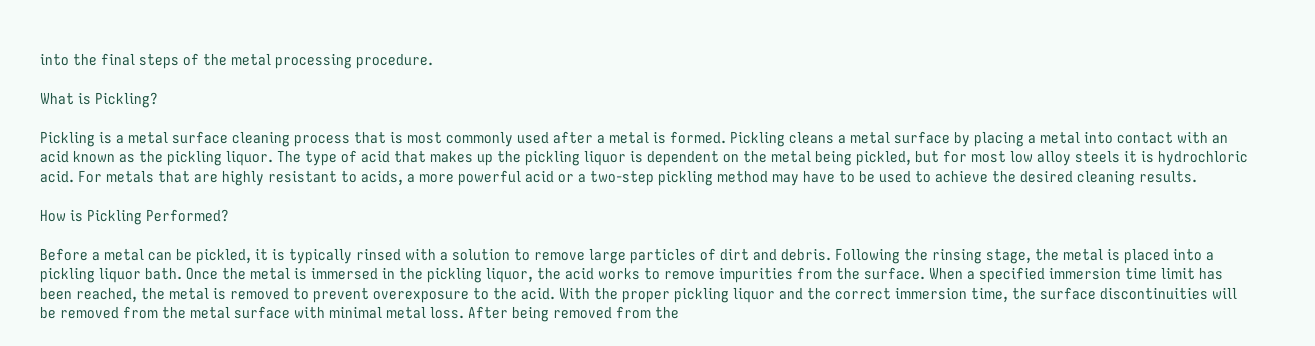into the final steps of the metal processing procedure.

What is Pickling?

Pickling is a metal surface cleaning process that is most commonly used after a metal is formed. Pickling cleans a metal surface by placing a metal into contact with an acid known as the pickling liquor. The type of acid that makes up the pickling liquor is dependent on the metal being pickled, but for most low alloy steels it is hydrochloric acid. For metals that are highly resistant to acids, a more powerful acid or a two-step pickling method may have to be used to achieve the desired cleaning results.

How is Pickling Performed?

Before a metal can be pickled, it is typically rinsed with a solution to remove large particles of dirt and debris. Following the rinsing stage, the metal is placed into a pickling liquor bath. Once the metal is immersed in the pickling liquor, the acid works to remove impurities from the surface. When a specified immersion time limit has been reached, the metal is removed to prevent overexposure to the acid. With the proper pickling liquor and the correct immersion time, the surface discontinuities will be removed from the metal surface with minimal metal loss. After being removed from the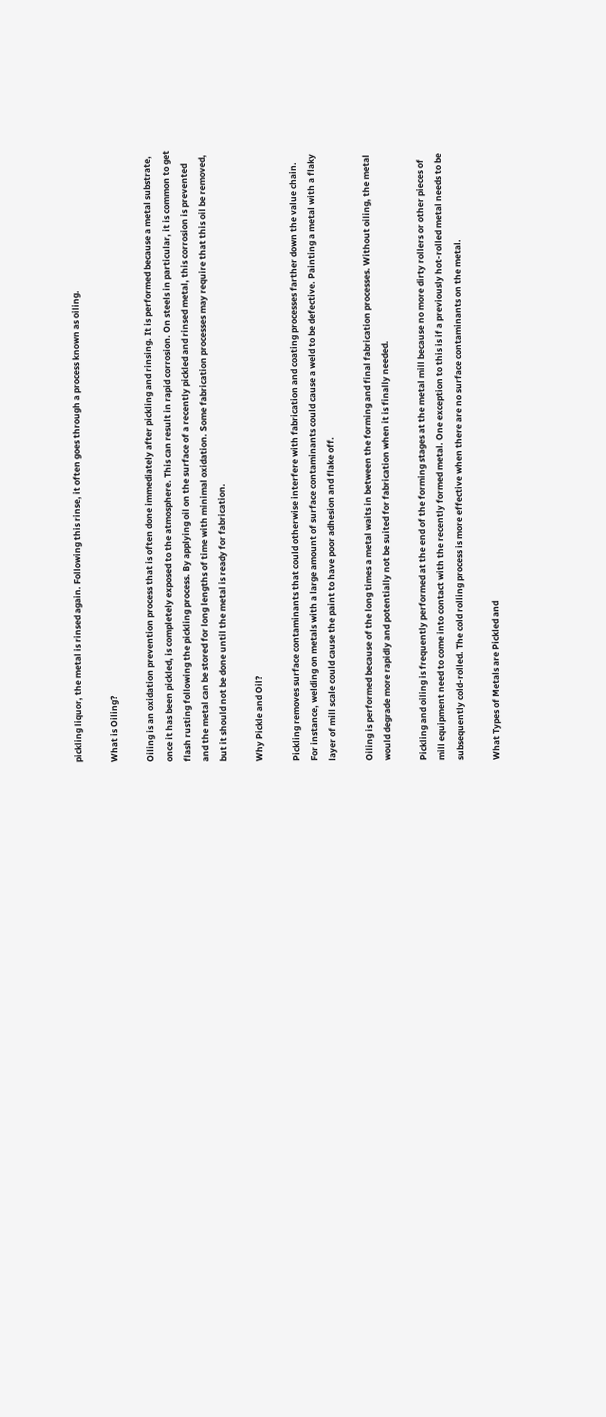pickling liquor, the metal is rinsed again. Following this rinse, it often goes through a process known as oiling.

What is Oiling?

Oiling is an oxidation prevention process that is often done immediately after pickling and rinsing. It is performed because a metal substrate, once it has been pickled, is completely exposed to the atmosphere. This can result in rapid corrosion. On steels in particular, it is common to get flash rusting following the pickling process. By applying oil on the surface of a recently pickled and rinsed metal, this corrosion is prevented and the metal can be stored for long lengths of time with minimal oxidation. Some fabrication processes may require that this oil be removed, but it should not be done until the metal is ready for fabrication.

Why Pickle and Oil?

Pickling removes surface contaminants that could otherwise interfere with fabrication and coating processes farther down the value chain. For instance, welding on metals with a large amount of surface contaminants could cause a weld to be defective. Painting a metal with a flaky layer of mill scale could cause the paint to have poor adhesion and flake off.

Oiling is performed because of the long times a metal waits in between the forming and final fabrication processes. Without oiling, the metal would degrade more rapidly and potentially not be suited for fabrication when it is finally needed.

Pickling and oiling is frequently performed at the end of the forming stages at the metal mill because no more dirty rollers or other pieces of mill equipment need to come into contact with the recently formed metal. One exception to this is if a previously hot-rolled metal needs to be subsequently cold-rolled. The cold rolling process is more effective when there are no surface contaminants on the metal.

What Types of Metals are Pickled and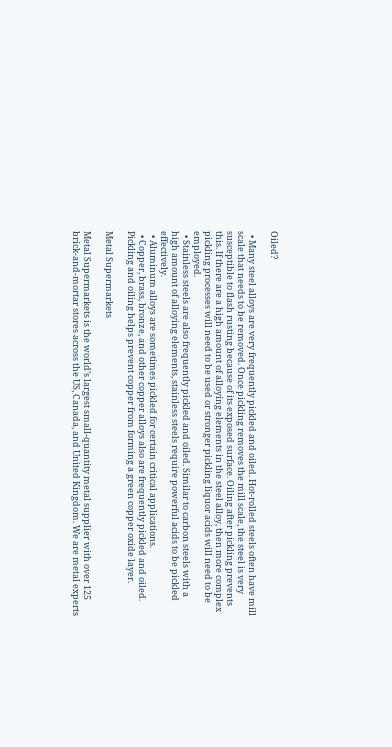Oiled?

  • Many steel alloys are very frequently pickled and oiled. Hot-rolled steels often have mill scale that needs to be removed. Once pickling removes the mill scale, the steel is very susceptible to flash rusting because of its exposed surface. Oiling after pickling prevents this. If there are a high amount of alloying elements in the steel alloy, then more complex pickling processes will need to be used or stronger pickling liquor acids will need to be employed.
  • Stainless steels are also frequently pickled and oiled. Similar to carbon steels with a high amount of alloying elements, stainless steels require powerful acids to be pickled effectively.
  • Aluminum alloys are sometimes pickled for certain critical applications.
  • Copper, brass, bronze, and other copper alloys also are frequently pickled and oiled. Pickling and oiling helps prevent copper from forming a green copper oxide layer.

Metal Supermarkets

Metal Supermarkets is the world’s largest small-quantity metal supplier with over 125 brick-and-mortar stores across the US, Canada, and United Kingdom. We are metal experts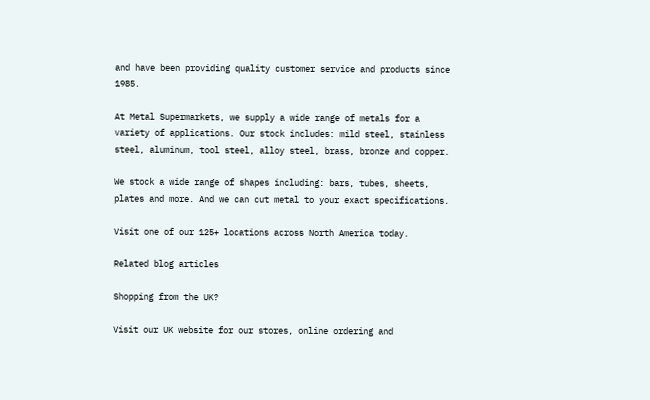and have been providing quality customer service and products since 1985.

At Metal Supermarkets, we supply a wide range of metals for a variety of applications. Our stock includes: mild steel, stainless steel, aluminum, tool steel, alloy steel, brass, bronze and copper.

We stock a wide range of shapes including: bars, tubes, sheets, plates and more. And we can cut metal to your exact specifications.

Visit one of our 125+ locations across North America today.

Related blog articles

Shopping from the UK?

Visit our UK website for our stores, online ordering and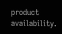product availability.